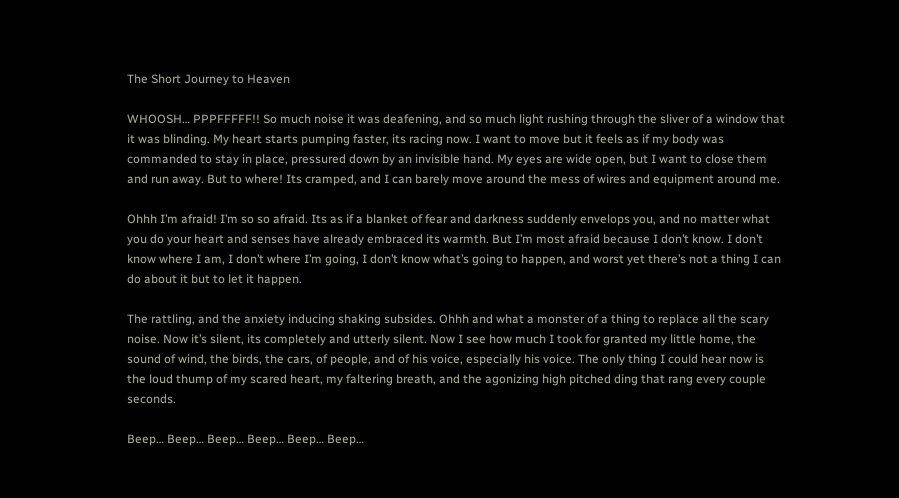The Short Journey to Heaven

WHOOSH… PPPFFFFF!! So much noise it was deafening, and so much light rushing through the sliver of a window that it was blinding. My heart starts pumping faster, its racing now. I want to move but it feels as if my body was commanded to stay in place, pressured down by an invisible hand. My eyes are wide open, but I want to close them and run away. But to where! Its cramped, and I can barely move around the mess of wires and equipment around me.

Ohhh I’m afraid! I’m so so afraid. Its as if a blanket of fear and darkness suddenly envelops you, and no matter what you do your heart and senses have already embraced its warmth. But I’m most afraid because I don’t know. I don’t know where I am, I don’t where I’m going, I don’t know what’s going to happen, and worst yet there’s not a thing I can do about it but to let it happen.

The rattling, and the anxiety inducing shaking subsides. Ohhh and what a monster of a thing to replace all the scary noise. Now it’s silent, its completely and utterly silent. Now I see how much I took for granted my little home, the sound of wind, the birds, the cars, of people, and of his voice, especially his voice. The only thing I could hear now is the loud thump of my scared heart, my faltering breath, and the agonizing high pitched ding that rang every couple seconds.

Beep… Beep… Beep… Beep… Beep… Beep…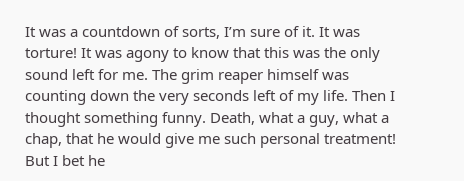It was a countdown of sorts, I’m sure of it. It was torture! It was agony to know that this was the only sound left for me. The grim reaper himself was counting down the very seconds left of my life. Then I thought something funny. Death, what a guy, what a chap, that he would give me such personal treatment! But I bet he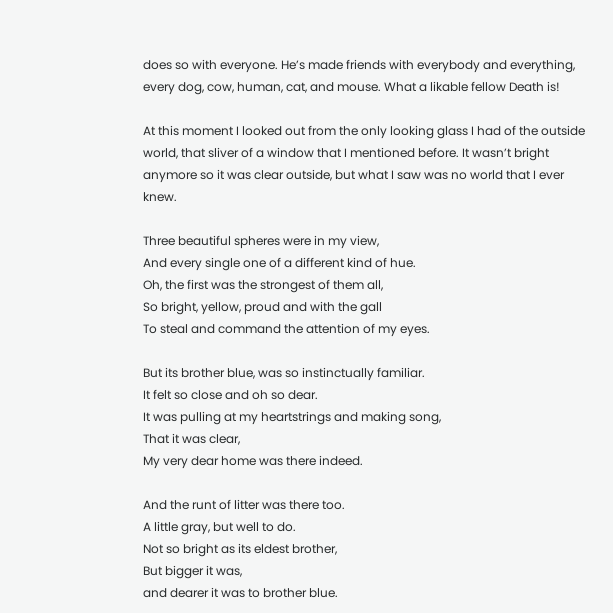does so with everyone. He’s made friends with everybody and everything, every dog, cow, human, cat, and mouse. What a likable fellow Death is!

At this moment I looked out from the only looking glass I had of the outside world, that sliver of a window that I mentioned before. It wasn’t bright anymore so it was clear outside, but what I saw was no world that I ever knew.

Three beautiful spheres were in my view,
And every single one of a different kind of hue.
Oh, the first was the strongest of them all,
So bright, yellow, proud and with the gall
To steal and command the attention of my eyes.

But its brother blue, was so instinctually familiar.
It felt so close and oh so dear.
It was pulling at my heartstrings and making song,
That it was clear,
My very dear home was there indeed.

And the runt of litter was there too.
A little gray, but well to do.
Not so bright as its eldest brother,
But bigger it was,
and dearer it was to brother blue.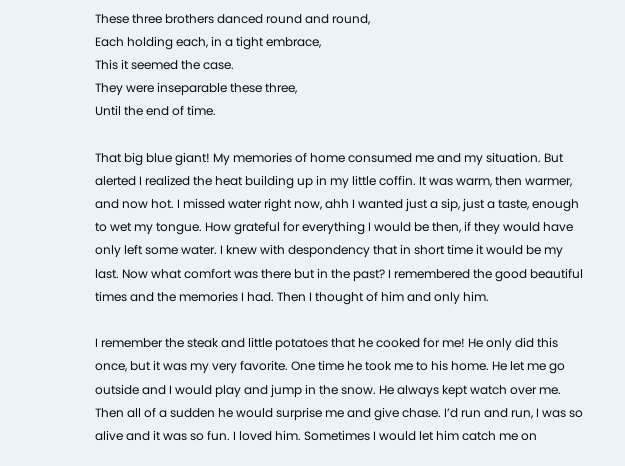These three brothers danced round and round,
Each holding each, in a tight embrace,
This it seemed the case.
They were inseparable these three,
Until the end of time.

That big blue giant! My memories of home consumed me and my situation. But alerted I realized the heat building up in my little coffin. It was warm, then warmer, and now hot. I missed water right now, ahh I wanted just a sip, just a taste, enough to wet my tongue. How grateful for everything I would be then, if they would have only left some water. I knew with despondency that in short time it would be my last. Now what comfort was there but in the past? I remembered the good beautiful times and the memories I had. Then I thought of him and only him.

I remember the steak and little potatoes that he cooked for me! He only did this once, but it was my very favorite. One time he took me to his home. He let me go outside and I would play and jump in the snow. He always kept watch over me. Then all of a sudden he would surprise me and give chase. I’d run and run, I was so alive and it was so fun. I loved him. Sometimes I would let him catch me on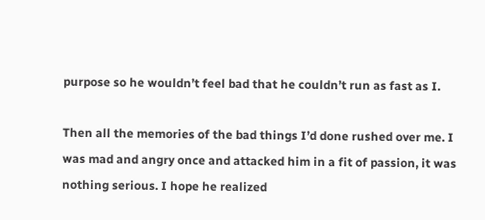purpose so he wouldn’t feel bad that he couldn’t run as fast as I.

Then all the memories of the bad things I’d done rushed over me. I was mad and angry once and attacked him in a fit of passion, it was nothing serious. I hope he realized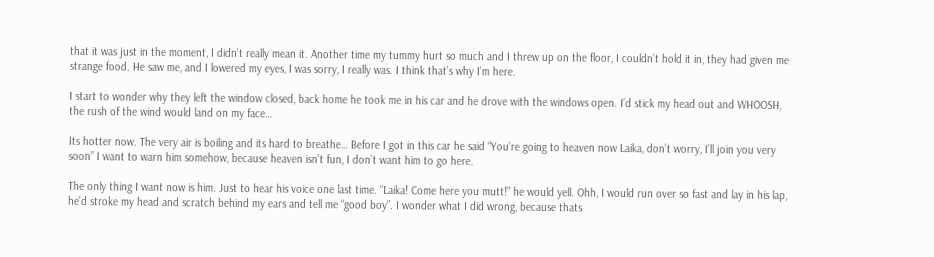that it was just in the moment, I didn’t really mean it. Another time my tummy hurt so much and I threw up on the floor, I couldn’t hold it in, they had given me strange food. He saw me, and I lowered my eyes, I was sorry, I really was. I think that’s why I’m here.

I start to wonder why they left the window closed, back home he took me in his car and he drove with the windows open. I’d stick my head out and WHOOSH, the rush of the wind would land on my face…

Its hotter now. The very air is boiling and its hard to breathe… Before I got in this car he said “You’re going to heaven now Laika, don’t worry, I’ll join you very soon” I want to warn him somehow, because heaven isn’t fun, I don’t want him to go here.

The only thing I want now is him. Just to hear his voice one last time. “Laika! Come here you mutt!” he would yell. Ohh, I would run over so fast and lay in his lap, he’d stroke my head and scratch behind my ears and tell me “good boy”. I wonder what I did wrong, because thats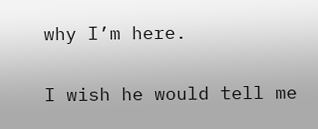why I’m here.

I wish he would tell me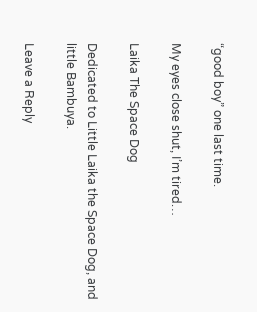“good boy” one last time.

My eyes close shut, I’m tired…

Laika The Space Dog

Dedicated to Little Laika the Space Dog, and little Bambuya.

Leave a Reply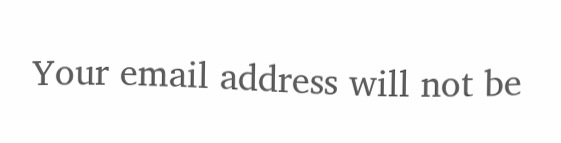Your email address will not be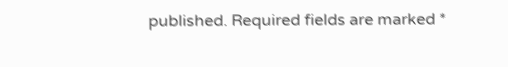published. Required fields are marked *